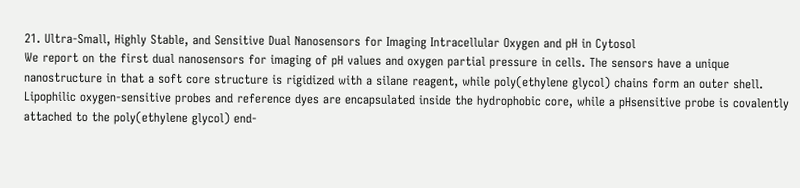21. Ultra-Small, Highly Stable, and Sensitive Dual Nanosensors for Imaging Intracellular Oxygen and pH in Cytosol
We report on the first dual nanosensors for imaging of pH values and oxygen partial pressure in cells. The sensors have a unique nanostructure in that a soft core structure is rigidized with a silane reagent, while poly(ethylene glycol) chains form an outer shell. Lipophilic oxygen-sensitive probes and reference dyes are encapsulated inside the hydrophobic core, while a pHsensitive probe is covalently attached to the poly(ethylene glycol) end-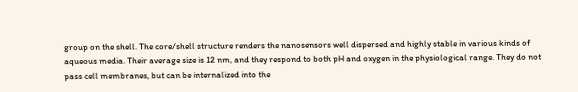group on the shell. The core/shell structure renders the nanosensors well dispersed and highly stable in various kinds of aqueous media. Their average size is 12 nm, and they respond to both pH and oxygen in the physiological range. They do not pass cell membranes, but can be internalized into the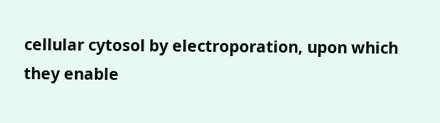cellular cytosol by electroporation, upon which they enable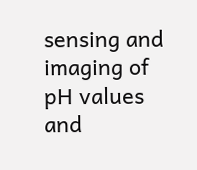sensing and imaging of pH values and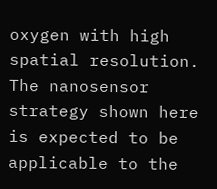oxygen with high spatial resolution. The nanosensor strategy shown here is expected to be applicable to the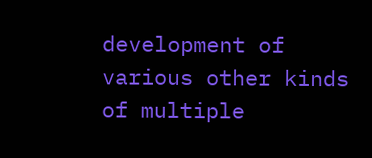development of various other kinds of multiple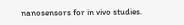nanosensors for in vivo studies.